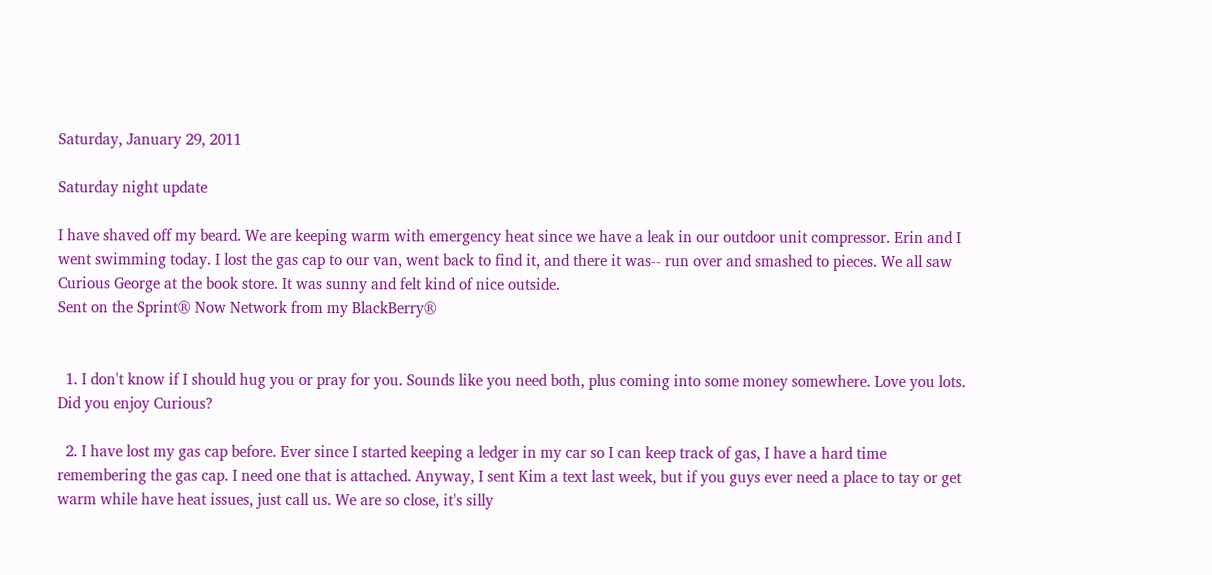Saturday, January 29, 2011

Saturday night update

I have shaved off my beard. We are keeping warm with emergency heat since we have a leak in our outdoor unit compressor. Erin and I went swimming today. I lost the gas cap to our van, went back to find it, and there it was-- run over and smashed to pieces. We all saw Curious George at the book store. It was sunny and felt kind of nice outside.
Sent on the Sprint® Now Network from my BlackBerry®


  1. I don't know if I should hug you or pray for you. Sounds like you need both, plus coming into some money somewhere. Love you lots. Did you enjoy Curious?

  2. I have lost my gas cap before. Ever since I started keeping a ledger in my car so I can keep track of gas, I have a hard time remembering the gas cap. I need one that is attached. Anyway, I sent Kim a text last week, but if you guys ever need a place to tay or get warm while have heat issues, just call us. We are so close, it's silly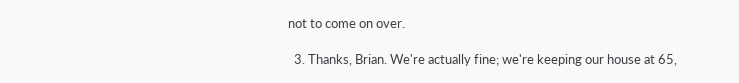not to come on over.

  3. Thanks, Brian. We're actually fine; we're keeping our house at 65,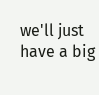we'll just have a big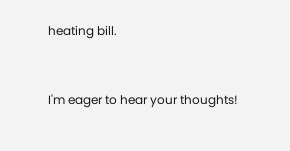heating bill.


I'm eager to hear your thoughts!